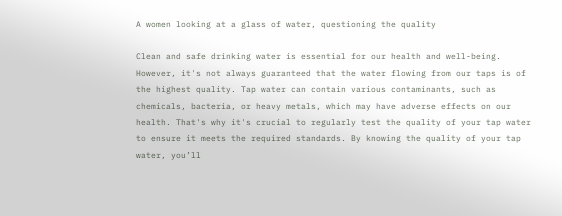A women looking at a glass of water, questioning the quality

Clean and safe drinking water is essential for our health and well-being. However, it's not always guaranteed that the water flowing from our taps is of the highest quality. Tap water can contain various contaminants, such as chemicals, bacteria, or heavy metals, which may have adverse effects on our health. That's why it's crucial to regularly test the quality of your tap water to ensure it meets the required standards. By knowing the quality of your tap water, you’ll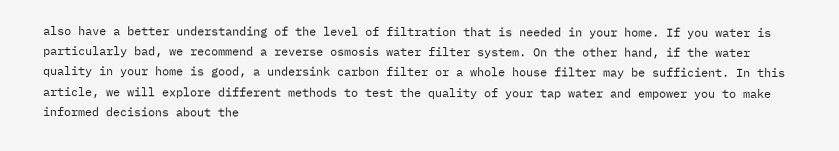also have a better understanding of the level of filtration that is needed in your home. If you water is particularly bad, we recommend a reverse osmosis water filter system. On the other hand, if the water quality in your home is good, a undersink carbon filter or a whole house filter may be sufficient. In this article, we will explore different methods to test the quality of your tap water and empower you to make informed decisions about the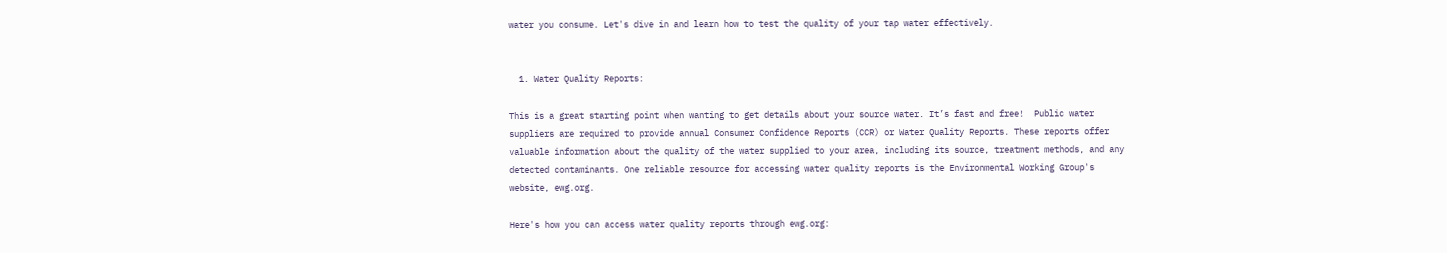water you consume. Let's dive in and learn how to test the quality of your tap water effectively.


  1. Water Quality Reports:

This is a great starting point when wanting to get details about your source water. It’s fast and free!  Public water suppliers are required to provide annual Consumer Confidence Reports (CCR) or Water Quality Reports. These reports offer valuable information about the quality of the water supplied to your area, including its source, treatment methods, and any detected contaminants. One reliable resource for accessing water quality reports is the Environmental Working Group's website, ewg.org.

Here's how you can access water quality reports through ewg.org: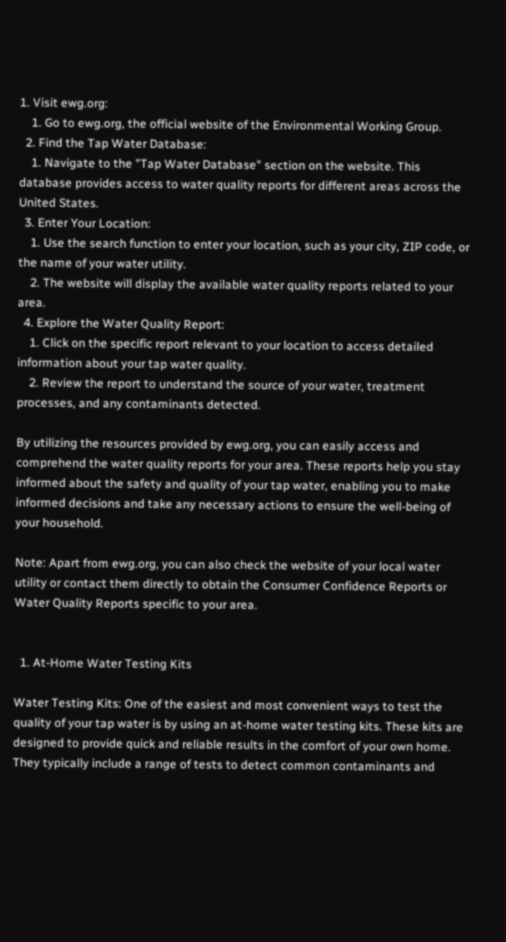1. Visit ewg.org:
    1. Go to ewg.org, the official website of the Environmental Working Group.
  2. Find the Tap Water Database:
    1. Navigate to the "Tap Water Database" section on the website. This database provides access to water quality reports for different areas across the United States.
  3. Enter Your Location:
    1. Use the search function to enter your location, such as your city, ZIP code, or the name of your water utility.
    2. The website will display the available water quality reports related to your area.
  4. Explore the Water Quality Report:
    1. Click on the specific report relevant to your location to access detailed information about your tap water quality.
    2. Review the report to understand the source of your water, treatment processes, and any contaminants detected.

By utilizing the resources provided by ewg.org, you can easily access and comprehend the water quality reports for your area. These reports help you stay informed about the safety and quality of your tap water, enabling you to make informed decisions and take any necessary actions to ensure the well-being of your household.

Note: Apart from ewg.org, you can also check the website of your local water utility or contact them directly to obtain the Consumer Confidence Reports or Water Quality Reports specific to your area.


  1. At-Home Water Testing Kits

Water Testing Kits: One of the easiest and most convenient ways to test the quality of your tap water is by using an at-home water testing kits. These kits are designed to provide quick and reliable results in the comfort of your own home. They typically include a range of tests to detect common contaminants and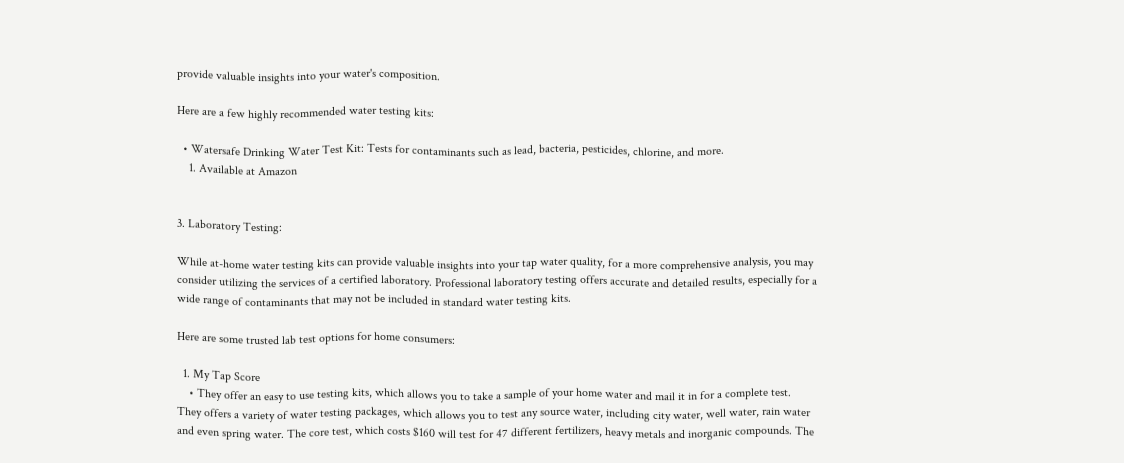provide valuable insights into your water's composition.

Here are a few highly recommended water testing kits:

  • Watersafe Drinking Water Test Kit: Tests for contaminants such as lead, bacteria, pesticides, chlorine, and more.
    1. Available at Amazon


3. Laboratory Testing:

While at-home water testing kits can provide valuable insights into your tap water quality, for a more comprehensive analysis, you may consider utilizing the services of a certified laboratory. Professional laboratory testing offers accurate and detailed results, especially for a wide range of contaminants that may not be included in standard water testing kits.

Here are some trusted lab test options for home consumers:

  1. My Tap Score
    • They offer an easy to use testing kits, which allows you to take a sample of your home water and mail it in for a complete test. They offers a variety of water testing packages, which allows you to test any source water, including city water, well water, rain water and even spring water. The core test, which costs $160 will test for 47 different fertilizers, heavy metals and inorganic compounds. The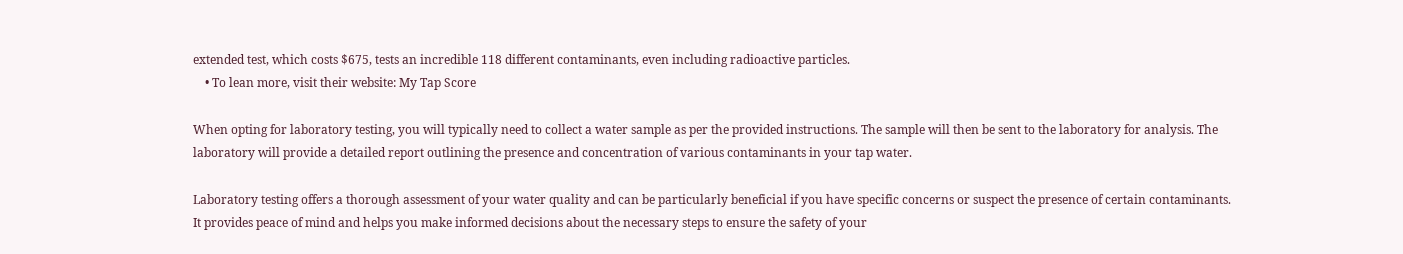extended test, which costs $675, tests an incredible 118 different contaminants, even including radioactive particles.
    • To lean more, visit their website: My Tap Score

When opting for laboratory testing, you will typically need to collect a water sample as per the provided instructions. The sample will then be sent to the laboratory for analysis. The laboratory will provide a detailed report outlining the presence and concentration of various contaminants in your tap water.

Laboratory testing offers a thorough assessment of your water quality and can be particularly beneficial if you have specific concerns or suspect the presence of certain contaminants. It provides peace of mind and helps you make informed decisions about the necessary steps to ensure the safety of your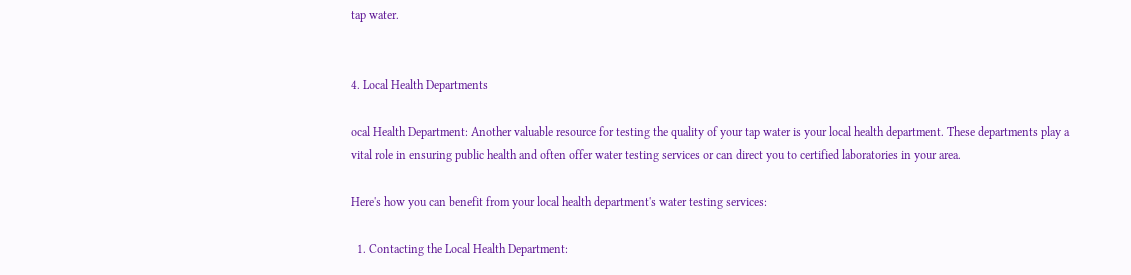tap water.


4. Local Health Departments

ocal Health Department: Another valuable resource for testing the quality of your tap water is your local health department. These departments play a vital role in ensuring public health and often offer water testing services or can direct you to certified laboratories in your area.

Here's how you can benefit from your local health department's water testing services:

  1. Contacting the Local Health Department: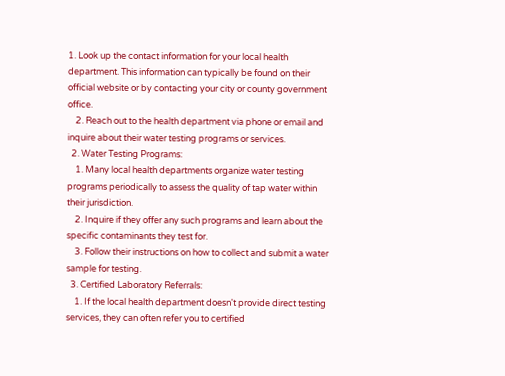1. Look up the contact information for your local health department. This information can typically be found on their official website or by contacting your city or county government office.
    2. Reach out to the health department via phone or email and inquire about their water testing programs or services.
  2. Water Testing Programs:
    1. Many local health departments organize water testing programs periodically to assess the quality of tap water within their jurisdiction.
    2. Inquire if they offer any such programs and learn about the specific contaminants they test for.
    3. Follow their instructions on how to collect and submit a water sample for testing.
  3. Certified Laboratory Referrals:
    1. If the local health department doesn't provide direct testing services, they can often refer you to certified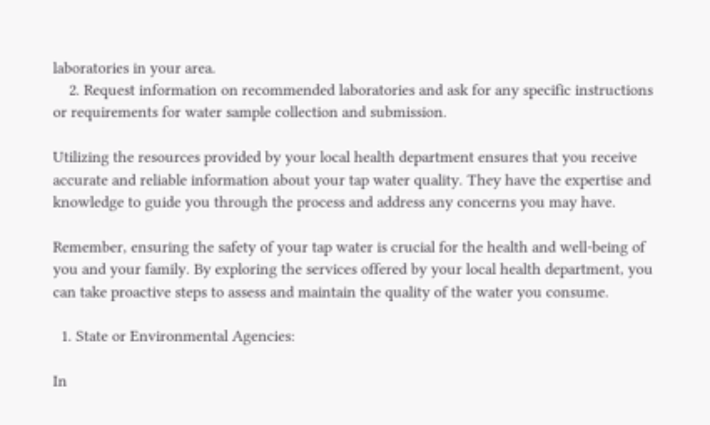laboratories in your area.
    2. Request information on recommended laboratories and ask for any specific instructions or requirements for water sample collection and submission.

Utilizing the resources provided by your local health department ensures that you receive accurate and reliable information about your tap water quality. They have the expertise and knowledge to guide you through the process and address any concerns you may have.

Remember, ensuring the safety of your tap water is crucial for the health and well-being of you and your family. By exploring the services offered by your local health department, you can take proactive steps to assess and maintain the quality of the water you consume.

  1. State or Environmental Agencies:

In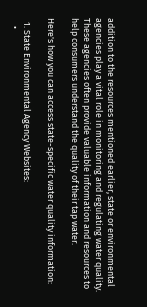addition to the resources mentioned earlier, state or environmental agencies play a vital role in monitoring and regulating water quality. These agencies often provide valuable information and resources to help consumers understand the quality of their tap water.

Here's how you can access state-specific water quality information:

  1. State Environmental Agency Websites:
    •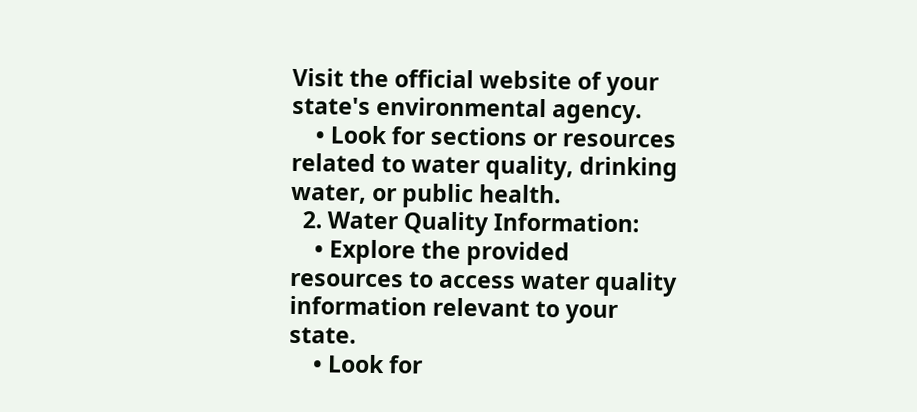Visit the official website of your state's environmental agency.
    • Look for sections or resources related to water quality, drinking water, or public health.
  2. Water Quality Information:
    • Explore the provided resources to access water quality information relevant to your state.
    • Look for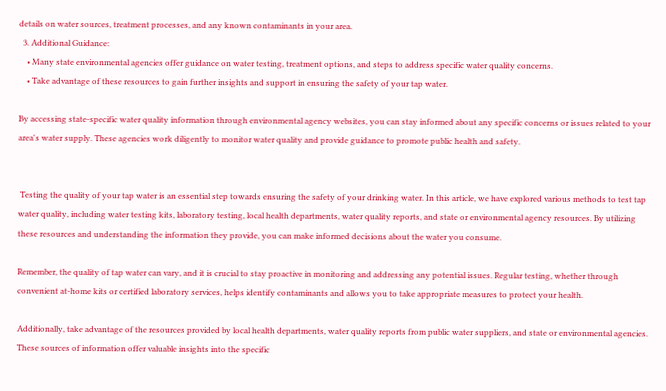details on water sources, treatment processes, and any known contaminants in your area.
  3. Additional Guidance:
    • Many state environmental agencies offer guidance on water testing, treatment options, and steps to address specific water quality concerns.
    • Take advantage of these resources to gain further insights and support in ensuring the safety of your tap water.

By accessing state-specific water quality information through environmental agency websites, you can stay informed about any specific concerns or issues related to your area's water supply. These agencies work diligently to monitor water quality and provide guidance to promote public health and safety.


 Testing the quality of your tap water is an essential step towards ensuring the safety of your drinking water. In this article, we have explored various methods to test tap water quality, including water testing kits, laboratory testing, local health departments, water quality reports, and state or environmental agency resources. By utilizing these resources and understanding the information they provide, you can make informed decisions about the water you consume.

Remember, the quality of tap water can vary, and it is crucial to stay proactive in monitoring and addressing any potential issues. Regular testing, whether through convenient at-home kits or certified laboratory services, helps identify contaminants and allows you to take appropriate measures to protect your health.

Additionally, take advantage of the resources provided by local health departments, water quality reports from public water suppliers, and state or environmental agencies. These sources of information offer valuable insights into the specific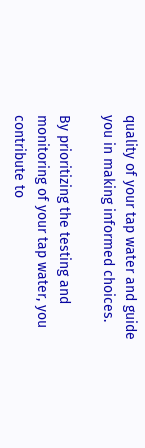quality of your tap water and guide you in making informed choices.

By prioritizing the testing and monitoring of your tap water, you contribute to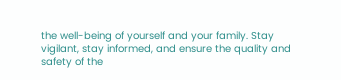the well-being of yourself and your family. Stay vigilant, stay informed, and ensure the quality and safety of the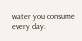water you consume every day.